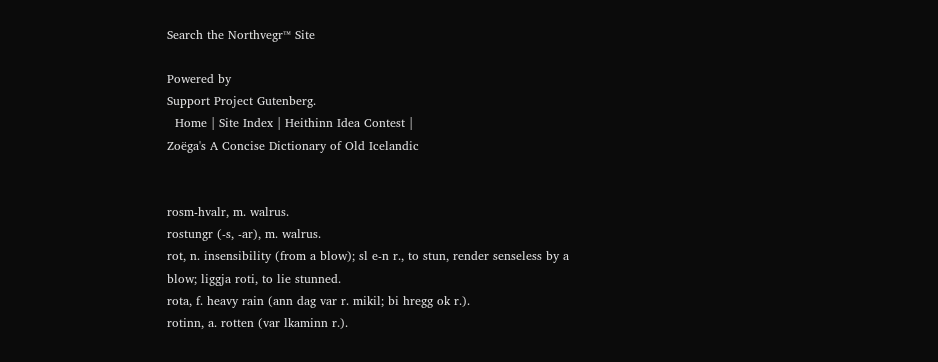Search the Northvegr™ Site

Powered by
Support Project Gutenberg.
  Home | Site Index | Heithinn Idea Contest |
Zoëga's A Concise Dictionary of Old Icelandic


rosm-hvalr, m. walrus.
rostungr (-s, -ar), m. walrus.
rot, n. insensibility (from a blow); sl e-n r., to stun, render senseless by a blow; liggja roti, to lie stunned.
rota, f. heavy rain (ann dag var r. mikil; bi hregg ok r.).
rotinn, a. rotten (var lkaminn r.).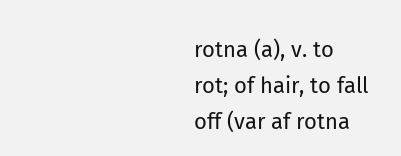rotna (a), v. to rot; of hair, to fall off (var af rotna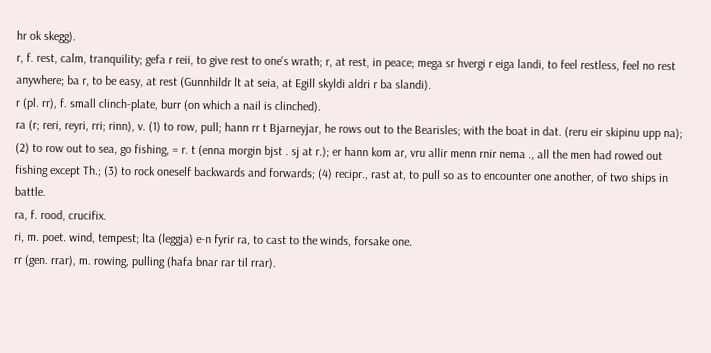hr ok skegg).
r, f. rest, calm, tranquility; gefa r reii, to give rest to one's wrath; r, at rest, in peace; mega sr hvergi r eiga landi, to feel restless, feel no rest anywhere; ba r, to be easy, at rest (Gunnhildr lt at seia, at Egill skyldi aldri r ba slandi).
r (pl. rr), f. small clinch-plate, burr (on which a nail is clinched).
ra (r; reri, reyri, rri; rinn), v. (1) to row, pull; hann rr t Bjarneyjar, he rows out to the Bearisles; with the boat in dat. (reru eir skipinu upp na); (2) to row out to sea, go fishing, = r. t (enna morgin bjst . sj at r.); er hann kom ar, vru allir menn rnir nema ., all the men had rowed out fishing except Th.; (3) to rock oneself backwards and forwards; (4) recipr., rast at, to pull so as to encounter one another, of two ships in battle.
ra, f. rood, crucifix.
ri, m. poet. wind, tempest; lta (leggja) e-n fyrir ra, to cast to the winds, forsake one.
rr (gen. rrar), m. rowing, pulling (hafa bnar rar til rrar).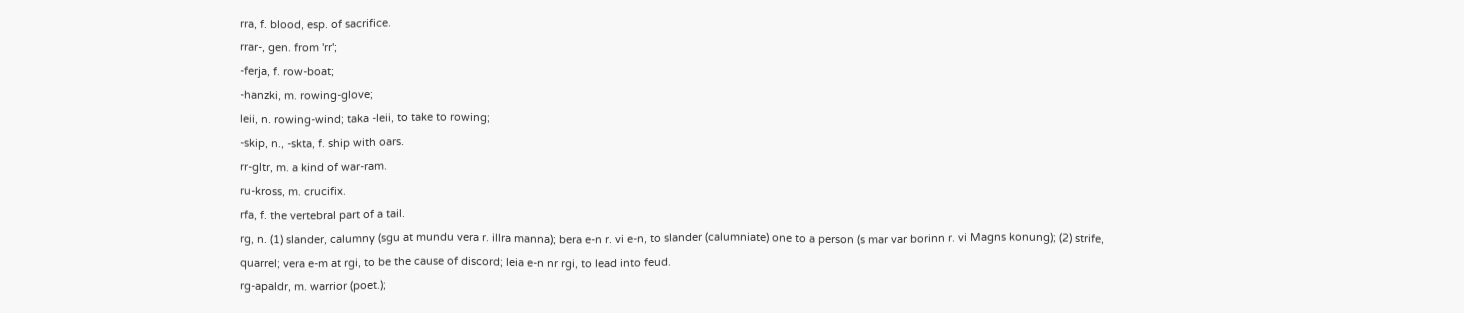rra, f. blood, esp. of sacrifice.
rrar-, gen. from 'rr';
-ferja, f. row-boat;
-hanzki, m. rowing-glove;
leii, n. rowing-wind; taka -leii, to take to rowing;
-skip, n., -skta, f. ship with oars.
rr-gltr, m. a kind of war-ram.
ru-kross, m. crucifix.
rfa, f. the vertebral part of a tail.
rg, n. (1) slander, calumny (sgu at mundu vera r. illra manna); bera e-n r. vi e-n, to slander (calumniate) one to a person (s mar var borinn r. vi Magns konung); (2) strife, quarrel; vera e-m at rgi, to be the cause of discord; leia e-n nr rgi, to lead into feud.
rg-apaldr, m. warrior (poet.);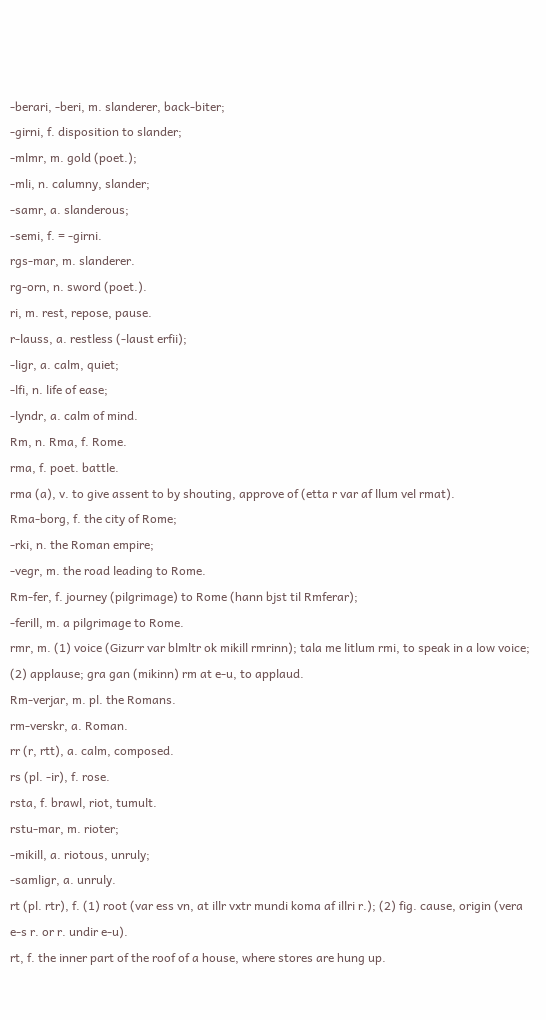-berari, -beri, m. slanderer, back-biter;
-girni, f. disposition to slander;
-mlmr, m. gold (poet.);
-mli, n. calumny, slander;
-samr, a. slanderous;
-semi, f. = -girni.
rgs-mar, m. slanderer.
rg-orn, n. sword (poet.).
ri, m. rest, repose, pause.
r-lauss, a. restless (-laust erfii);
-ligr, a. calm, quiet;
-lfi, n. life of ease;
-lyndr, a. calm of mind.
Rm, n. Rma, f. Rome.
rma, f. poet. battle.
rma (a), v. to give assent to by shouting, approve of (etta r var af llum vel rmat).
Rma-borg, f. the city of Rome;
-rki, n. the Roman empire;
-vegr, m. the road leading to Rome.
Rm-fer, f. journey (pilgrimage) to Rome (hann bjst til Rmferar);
-ferill, m. a pilgrimage to Rome.
rmr, m. (1) voice (Gizurr var blmltr ok mikill rmrinn); tala me litlum rmi, to speak in a low voice; (2) applause; gra gan (mikinn) rm at e-u, to applaud.
Rm-verjar, m. pl. the Romans.
rm-verskr, a. Roman.
rr (r, rtt), a. calm, composed.
rs (pl. -ir), f. rose.
rsta, f. brawl, riot, tumult.
rstu-mar, m. rioter;
-mikill, a. riotous, unruly;
-samligr, a. unruly.
rt (pl. rtr), f. (1) root (var ess vn, at illr vxtr mundi koma af illri r.); (2) fig. cause, origin (vera e-s r. or r. undir e-u).
rt, f. the inner part of the roof of a house, where stores are hung up.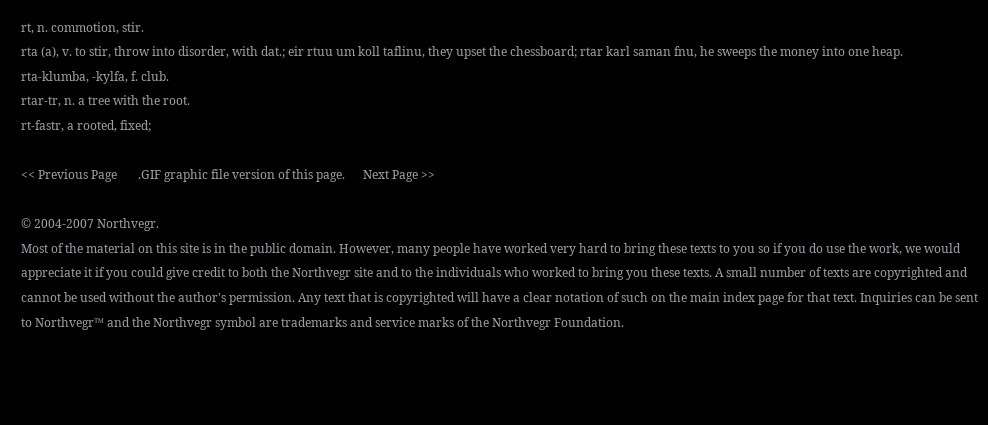rt, n. commotion, stir.
rta (a), v. to stir, throw into disorder, with dat.; eir rtuu um koll taflinu, they upset the chessboard; rtar karl saman fnu, he sweeps the money into one heap.
rta-klumba, -kylfa, f. club.
rtar-tr, n. a tree with the root.
rt-fastr, a rooted, fixed;

<< Previous Page       .GIF graphic file version of this page.      Next Page >>

© 2004-2007 Northvegr.
Most of the material on this site is in the public domain. However, many people have worked very hard to bring these texts to you so if you do use the work, we would appreciate it if you could give credit to both the Northvegr site and to the individuals who worked to bring you these texts. A small number of texts are copyrighted and cannot be used without the author's permission. Any text that is copyrighted will have a clear notation of such on the main index page for that text. Inquiries can be sent to Northvegr™ and the Northvegr symbol are trademarks and service marks of the Northvegr Foundation.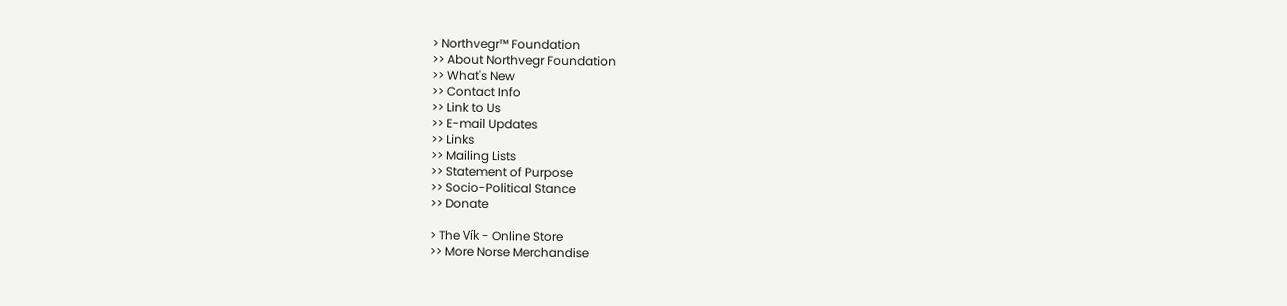> Northvegr™ Foundation
>> About Northvegr Foundation
>> What's New
>> Contact Info
>> Link to Us
>> E-mail Updates
>> Links
>> Mailing Lists
>> Statement of Purpose
>> Socio-Political Stance
>> Donate

> The Vík - Online Store
>> More Norse Merchandise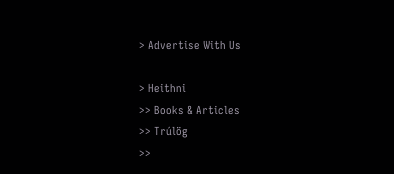> Advertise With Us

> Heithni
>> Books & Articles
>> Trúlög
>>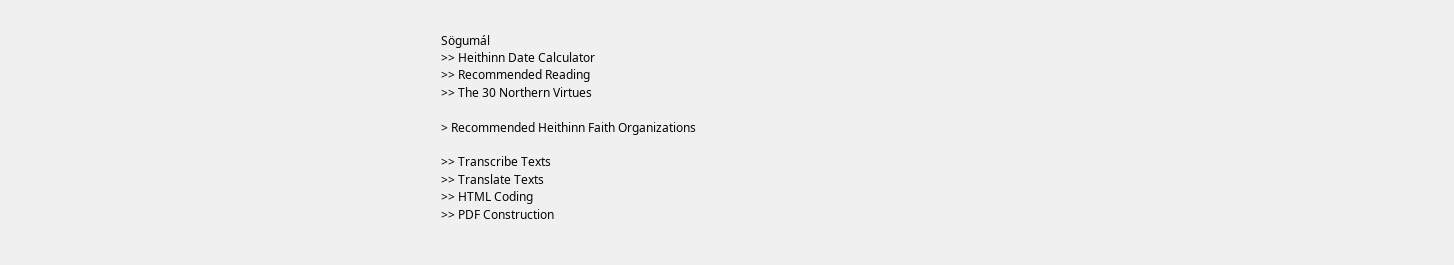Sögumál
>> Heithinn Date Calculator
>> Recommended Reading
>> The 30 Northern Virtues

> Recommended Heithinn Faith Organizations

>> Transcribe Texts
>> Translate Texts
>> HTML Coding
>> PDF Construction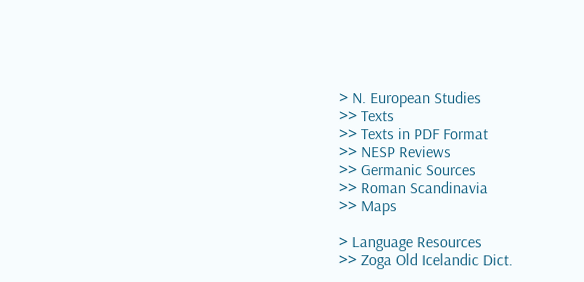> N. European Studies
>> Texts
>> Texts in PDF Format
>> NESP Reviews
>> Germanic Sources
>> Roman Scandinavia
>> Maps

> Language Resources
>> Zoga Old Icelandic Dict.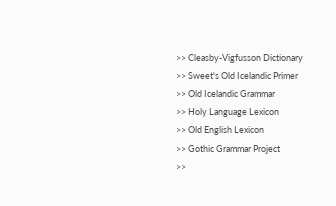>> Cleasby-Vigfusson Dictionary
>> Sweet's Old Icelandic Primer
>> Old Icelandic Grammar
>> Holy Language Lexicon
>> Old English Lexicon
>> Gothic Grammar Project
>>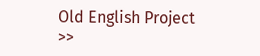Old English Project
>>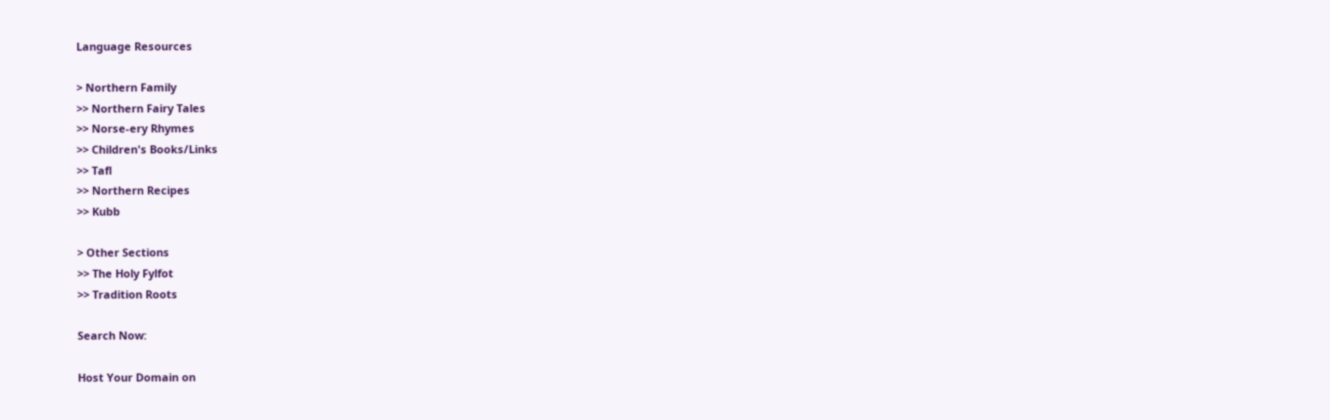Language Resources

> Northern Family
>> Northern Fairy Tales
>> Norse-ery Rhymes
>> Children's Books/Links
>> Tafl
>> Northern Recipes
>> Kubb

> Other Sections
>> The Holy Fylfot
>> Tradition Roots

Search Now:

Host Your Domain on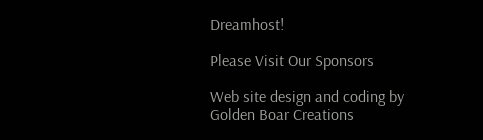Dreamhost!

Please Visit Our Sponsors

Web site design and coding by Golden Boar Creations